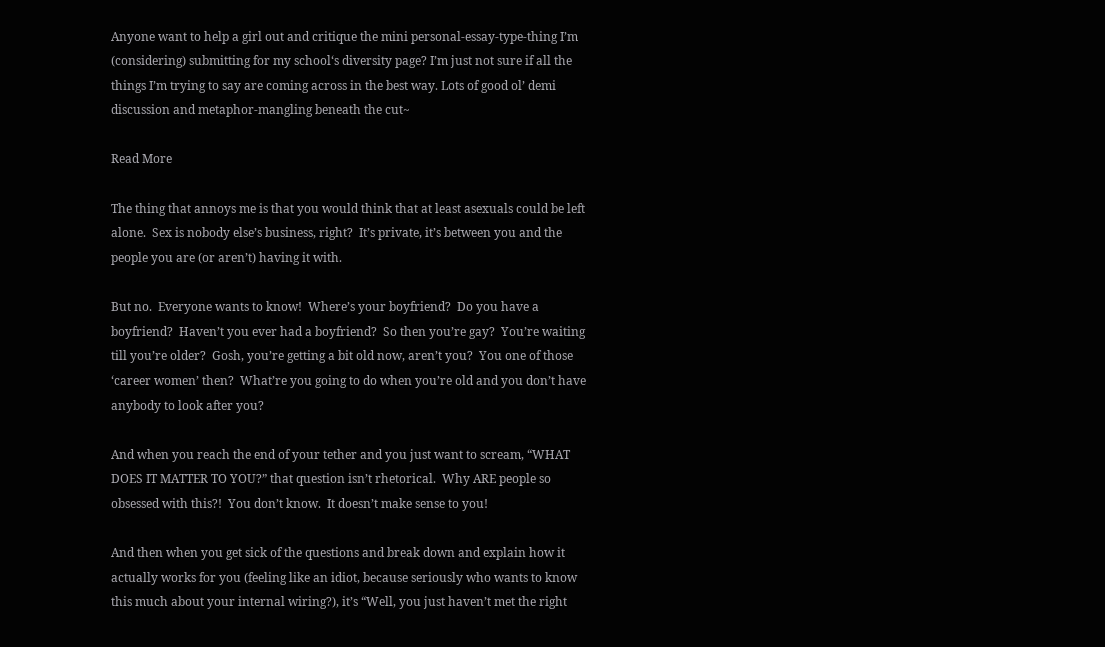Anyone want to help a girl out and critique the mini personal-essay-type-thing I’m (considering) submitting for my school‘s diversity page? I’m just not sure if all the things I’m trying to say are coming across in the best way. Lots of good ol’ demi discussion and metaphor-mangling beneath the cut~

Read More

The thing that annoys me is that you would think that at least asexuals could be left alone.  Sex is nobody else’s business, right?  It’s private, it’s between you and the people you are (or aren’t) having it with.

But no.  Everyone wants to know!  Where’s your boyfriend?  Do you have a boyfriend?  Haven’t you ever had a boyfriend?  So then you’re gay?  You’re waiting till you’re older?  Gosh, you’re getting a bit old now, aren’t you?  You one of those ‘career women’ then?  What’re you going to do when you’re old and you don’t have anybody to look after you?

And when you reach the end of your tether and you just want to scream, “WHAT DOES IT MATTER TO YOU?” that question isn’t rhetorical.  Why ARE people so obsessed with this?!  You don’t know.  It doesn’t make sense to you!

And then when you get sick of the questions and break down and explain how it actually works for you (feeling like an idiot, because seriously who wants to know this much about your internal wiring?), it’s “Well, you just haven’t met the right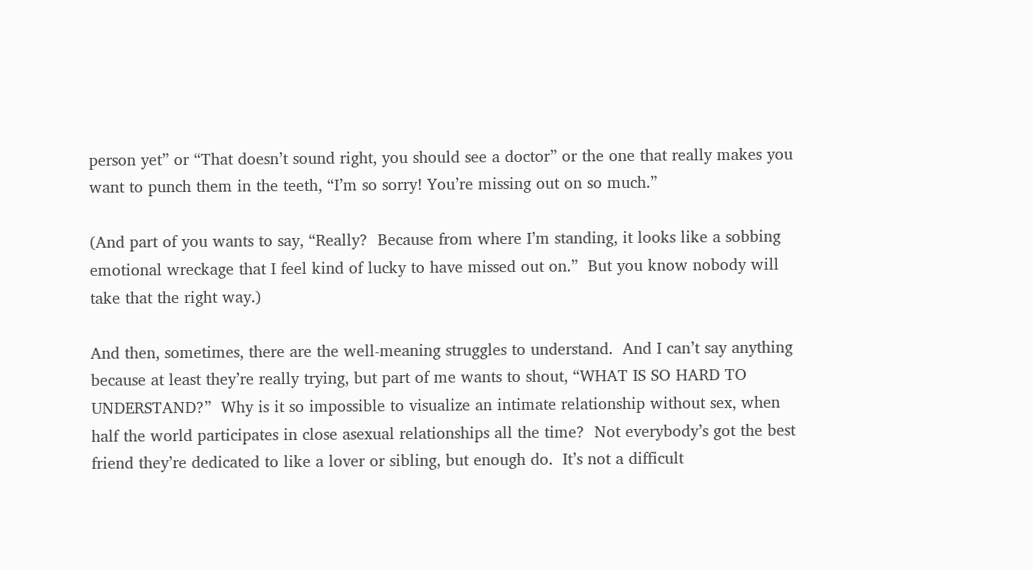person yet” or “That doesn’t sound right, you should see a doctor” or the one that really makes you want to punch them in the teeth, “I’m so sorry! You’re missing out on so much.”

(And part of you wants to say, “Really?  Because from where I’m standing, it looks like a sobbing emotional wreckage that I feel kind of lucky to have missed out on.”  But you know nobody will take that the right way.)

And then, sometimes, there are the well-meaning struggles to understand.  And I can’t say anything because at least they’re really trying, but part of me wants to shout, “WHAT IS SO HARD TO UNDERSTAND?”  Why is it so impossible to visualize an intimate relationship without sex, when half the world participates in close asexual relationships all the time?  Not everybody’s got the best friend they’re dedicated to like a lover or sibling, but enough do.  It’s not a difficult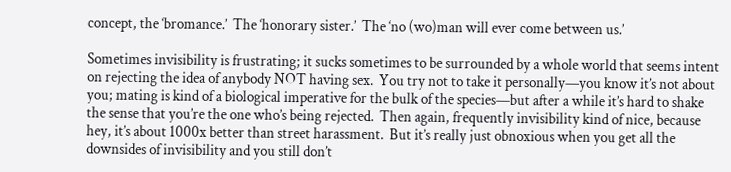concept, the ‘bromance.’  The ‘honorary sister.’  The ‘no (wo)man will ever come between us.’

Sometimes invisibility is frustrating; it sucks sometimes to be surrounded by a whole world that seems intent on rejecting the idea of anybody NOT having sex.  You try not to take it personally—you know it’s not about you; mating is kind of a biological imperative for the bulk of the species—but after a while it’s hard to shake the sense that you’re the one who’s being rejected.  Then again, frequently invisibility kind of nice, because hey, it’s about 1000x better than street harassment.  But it’s really just obnoxious when you get all the downsides of invisibility and you still don’t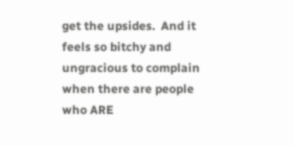get the upsides.  And it feels so bitchy and ungracious to complain when there are people who ARE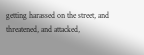getting harassed on the street, and threatened, and attacked,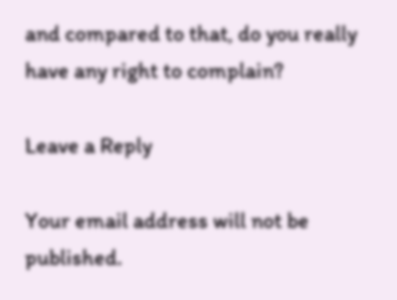and compared to that, do you really have any right to complain?

Leave a Reply

Your email address will not be published.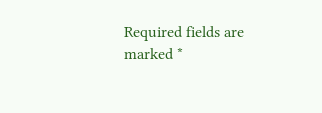Required fields are marked *